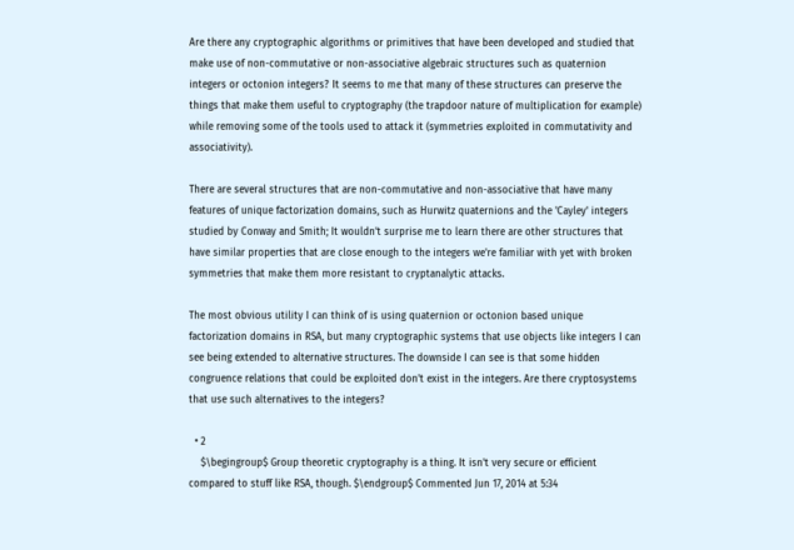Are there any cryptographic algorithms or primitives that have been developed and studied that make use of non-commutative or non-associative algebraic structures such as quaternion integers or octonion integers? It seems to me that many of these structures can preserve the things that make them useful to cryptography (the trapdoor nature of multiplication for example) while removing some of the tools used to attack it (symmetries exploited in commutativity and associativity).

There are several structures that are non-commutative and non-associative that have many features of unique factorization domains, such as Hurwitz quaternions and the 'Cayley' integers studied by Conway and Smith; It wouldn't surprise me to learn there are other structures that have similar properties that are close enough to the integers we're familiar with yet with broken symmetries that make them more resistant to cryptanalytic attacks.

The most obvious utility I can think of is using quaternion or octonion based unique factorization domains in RSA, but many cryptographic systems that use objects like integers I can see being extended to alternative structures. The downside I can see is that some hidden congruence relations that could be exploited don't exist in the integers. Are there cryptosystems that use such alternatives to the integers?

  • 2
    $\begingroup$ Group theoretic cryptography is a thing. It isn't very secure or efficient compared to stuff like RSA, though. $\endgroup$ Commented Jun 17, 2014 at 5:34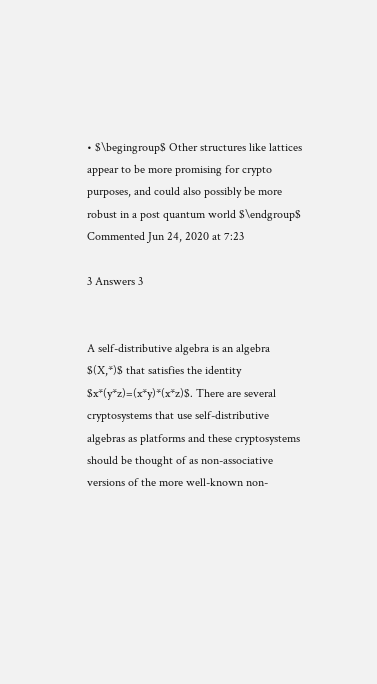• $\begingroup$ Other structures like lattices appear to be more promising for crypto purposes, and could also possibly be more robust in a post quantum world $\endgroup$ Commented Jun 24, 2020 at 7:23

3 Answers 3


A self-distributive algebra is an algebra $(X,*)$ that satisfies the identity $x*(y*z)=(x*y)*(x*z)$. There are several cryptosystems that use self-distributive algebras as platforms and these cryptosystems should be thought of as non-associative versions of the more well-known non-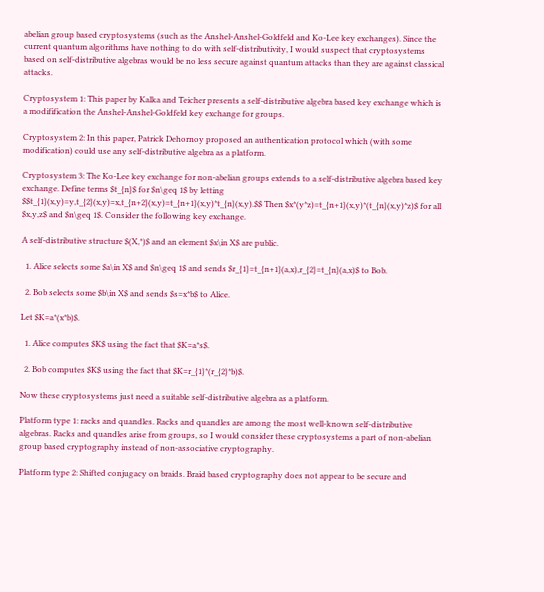abelian group based cryptosystems (such as the Anshel-Anshel-Goldfeld and Ko-Lee key exchanges). Since the current quantum algorithms have nothing to do with self-distributivity, I would suspect that cryptosystems based on self-distributive algebras would be no less secure against quantum attacks than they are against classical attacks.

Cryptosystem 1: This paper by Kalka and Teicher presents a self-distributive algebra based key exchange which is a modifification the Anshel-Anshel-Goldfeld key exchange for groups.

Cryptosystem 2: In this paper, Patrick Dehornoy proposed an authentication protocol which (with some modification) could use any self-distributive algebra as a platform.

Cryptosystem 3: The Ko-Lee key exchange for non-abelian groups extends to a self-distributive algebra based key exchange. Define terms $t_{n}$ for $n\geq 1$ by letting $$t_{1}(x,y)=y,t_{2}(x,y)=x,t_{n+2}(x,y)=t_{n+1}(x,y)*t_{n}(x,y).$$ Then $x*(y*z)=t_{n+1}(x,y)*(t_{n}(x,y)*z)$ for all $x,y,z$ and $n\geq 1$. Consider the following key exchange.

A self-distributive structure $(X,*)$ and an element $x\in X$ are public.

  1. Alice selects some $a\in X$ and $n\geq 1$ and sends $r_{1}=t_{n+1}(a,x),r_{2}=t_{n}(a,x)$ to Bob.

  2. Bob selects some $b\in X$ and sends $s=x*b$ to Alice.

Let $K=a*(x*b)$.

  1. Alice computes $K$ using the fact that $K=a*s$.

  2. Bob computes $K$ using the fact that $K=r_{1}*(r_{2}*b)$.

Now these cryptosystems just need a suitable self-distributive algebra as a platform.

Platform type 1: racks and quandles. Racks and quandles are among the most well-known self-distributive algebras. Racks and quandles arise from groups, so I would consider these cryptosystems a part of non-abelian group based cryptography instead of non-associative cryptography.

Platform type 2: Shifted conjugacy on braids. Braid based cryptography does not appear to be secure and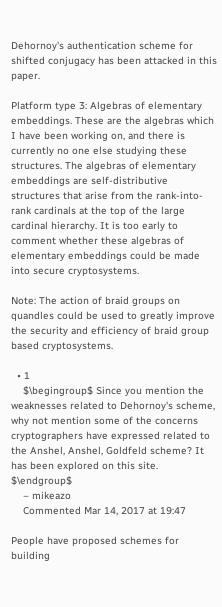Dehornoy's authentication scheme for shifted conjugacy has been attacked in this paper.

Platform type 3: Algebras of elementary embeddings. These are the algebras which I have been working on, and there is currently no one else studying these structures. The algebras of elementary embeddings are self-distributive structures that arise from the rank-into-rank cardinals at the top of the large cardinal hierarchy. It is too early to comment whether these algebras of elementary embeddings could be made into secure cryptosystems.

Note: The action of braid groups on quandles could be used to greatly improve the security and efficiency of braid group based cryptosystems.

  • 1
    $\begingroup$ Since you mention the weaknesses related to Dehornoy's scheme, why not mention some of the concerns cryptographers have expressed related to the Anshel, Anshel, Goldfeld scheme? It has been explored on this site. $\endgroup$
    – mikeazo
    Commented Mar 14, 2017 at 19:47

People have proposed schemes for building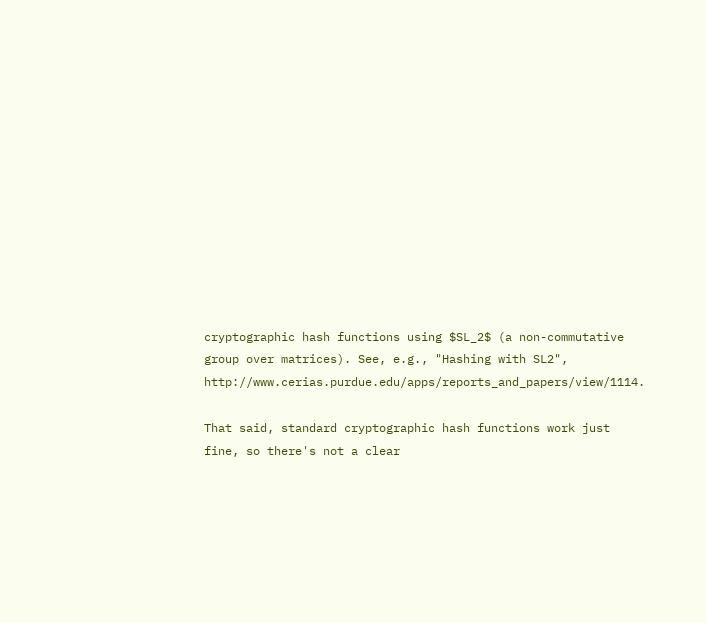cryptographic hash functions using $SL_2$ (a non-commutative group over matrices). See, e.g., "Hashing with SL2", http://www.cerias.purdue.edu/apps/reports_and_papers/view/1114.

That said, standard cryptographic hash functions work just fine, so there's not a clear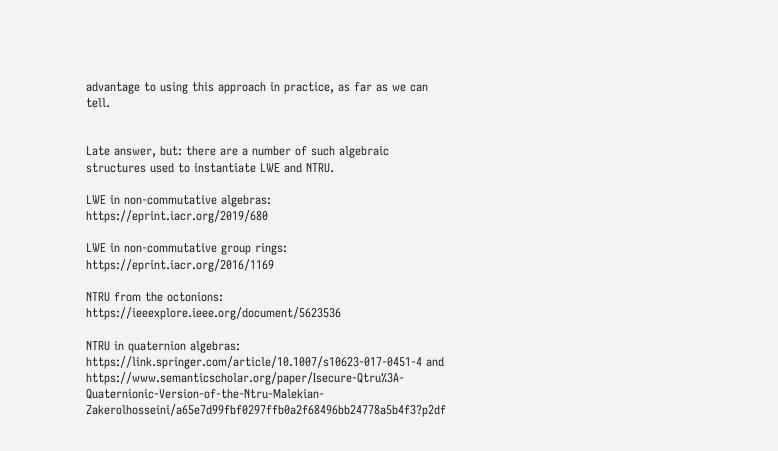advantage to using this approach in practice, as far as we can tell.


Late answer, but: there are a number of such algebraic structures used to instantiate LWE and NTRU.

LWE in non-commutative algebras: https://eprint.iacr.org/2019/680

LWE in non-commutative group rings: https://eprint.iacr.org/2016/1169

NTRU from the octonions: https://ieeexplore.ieee.org/document/5623536

NTRU in quaternion algebras: https://link.springer.com/article/10.1007/s10623-017-0451-4 and https://www.semanticscholar.org/paper/Isecure-Qtru%3A-Quaternionic-Version-of-the-Ntru-Malekian-Zakerolhosseini/a65e7d99fbf0297ffb0a2f68496bb24778a5b4f3?p2df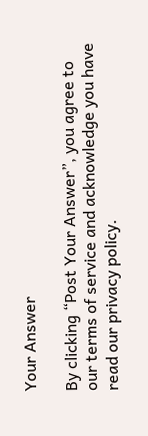Your Answer

By clicking “Post Your Answer”, you agree to our terms of service and acknowledge you have read our privacy policy.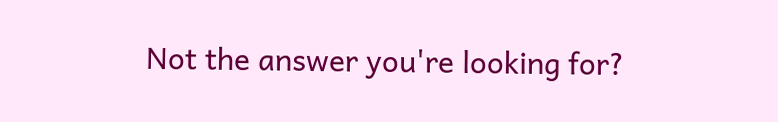Not the answer you're looking for?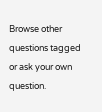Browse other questions tagged or ask your own question.